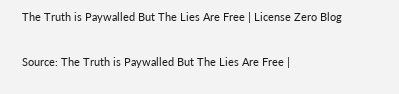The Truth is Paywalled But The Lies Are Free | License Zero Blog

Source: The Truth is Paywalled But The Lies Are Free |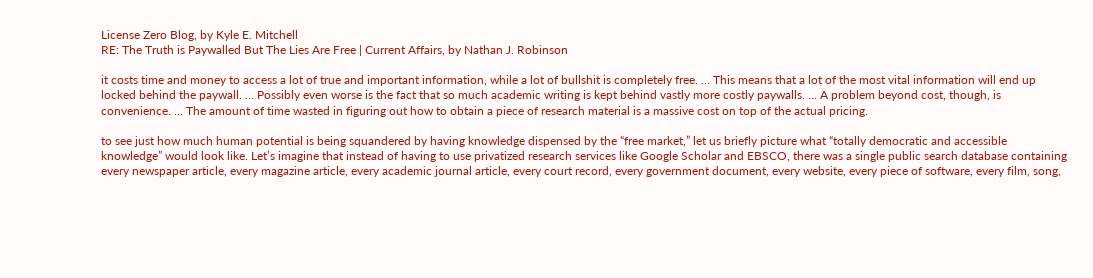License Zero Blog, by Kyle E. Mitchell
RE: The Truth is Paywalled But The Lies Are Free | Current Affairs, by Nathan J. Robinson

it costs time and money to access a lot of true and important information, while a lot of bullshit is completely free. … This means that a lot of the most vital information will end up locked behind the paywall. … Possibly even worse is the fact that so much academic writing is kept behind vastly more costly paywalls. … A problem beyond cost, though, is convenience. … The amount of time wasted in figuring out how to obtain a piece of research material is a massive cost on top of the actual pricing.

to see just how much human potential is being squandered by having knowledge dispensed by the “free market,” let us briefly picture what “totally democratic and accessible knowledge” would look like. Let’s imagine that instead of having to use privatized research services like Google Scholar and EBSCO, there was a single public search database containing every newspaper article, every magazine article, every academic journal article, every court record, every government document, every website, every piece of software, every film, song,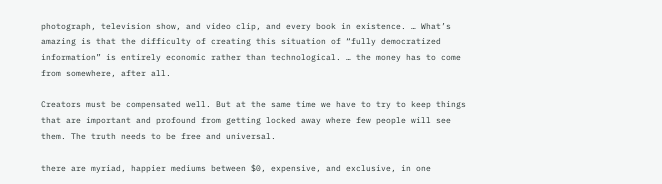photograph, television show, and video clip, and every book in existence. … What’s amazing is that the difficulty of creating this situation of “fully democratized information” is entirely economic rather than technological. … the money has to come from somewhere, after all.

Creators must be compensated well. But at the same time we have to try to keep things that are important and profound from getting locked away where few people will see them. The truth needs to be free and universal.

there are myriad, happier mediums between $0, expensive, and exclusive, in one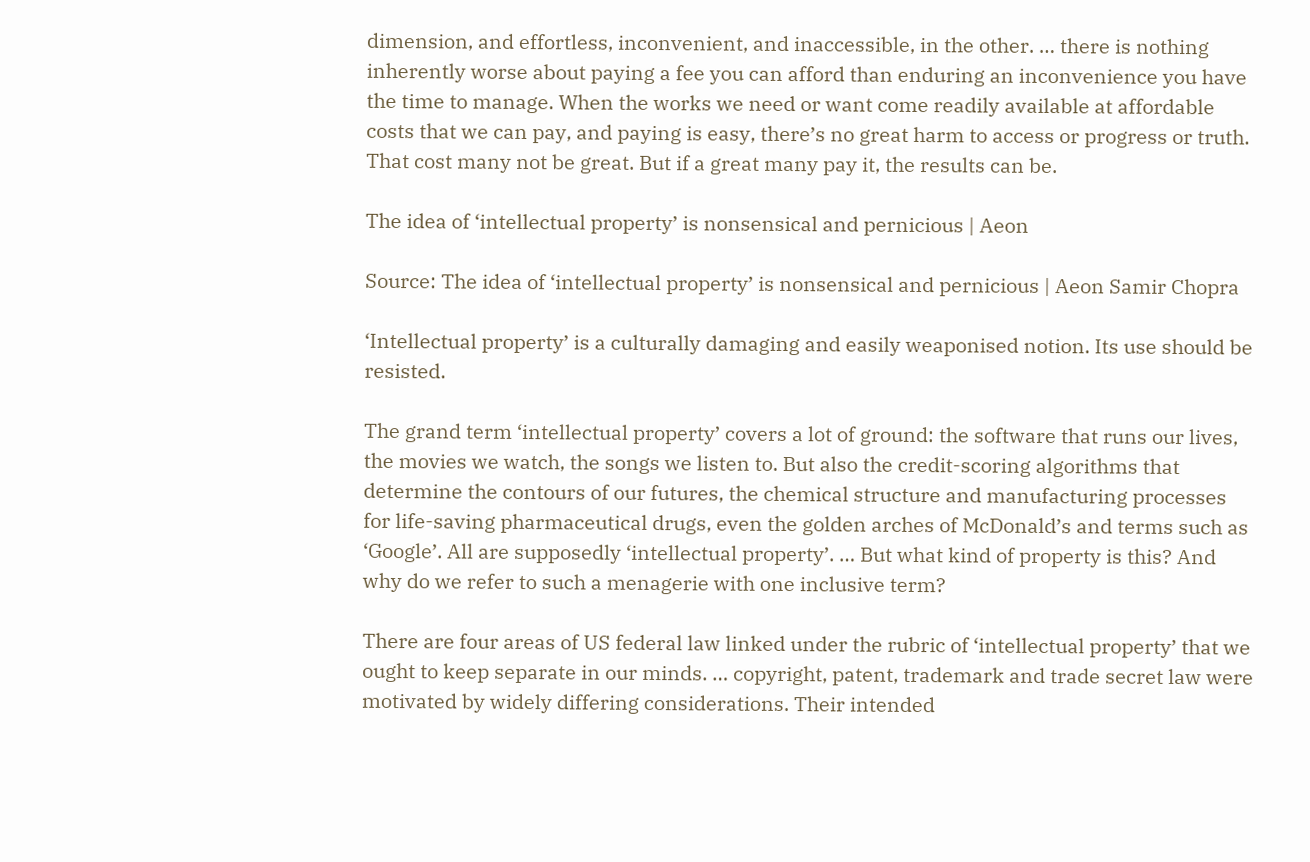dimension, and effortless, inconvenient, and inaccessible, in the other. … there is nothing inherently worse about paying a fee you can afford than enduring an inconvenience you have the time to manage. When the works we need or want come readily available at affordable costs that we can pay, and paying is easy, there’s no great harm to access or progress or truth. That cost many not be great. But if a great many pay it, the results can be.

The idea of ‘intellectual property’ is nonsensical and pernicious | Aeon

Source: The idea of ‘intellectual property’ is nonsensical and pernicious | Aeon Samir Chopra

‘Intellectual property’ is a culturally damaging and easily weaponised notion. Its use should be resisted.

The grand term ‘intellectual property’ covers a lot of ground: the software that runs our lives, the movies we watch, the songs we listen to. But also the credit-scoring algorithms that determine the contours of our futures, the chemical structure and manufacturing processes for life-saving pharmaceutical drugs, even the golden arches of McDonald’s and terms such as ‘Google’. All are supposedly ‘intellectual property’. … But what kind of property is this? And why do we refer to such a menagerie with one inclusive term?

There are four areas of US federal law linked under the rubric of ‘intellectual property’ that we ought to keep separate in our minds. … copyright, patent, trademark and trade secret law were motivated by widely differing considerations. Their intended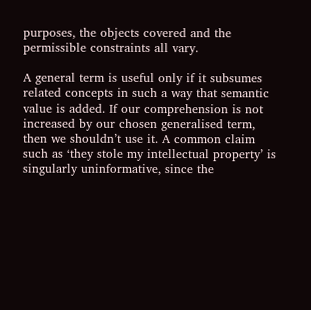purposes, the objects covered and the permissible constraints all vary.

A general term is useful only if it subsumes related concepts in such a way that semantic value is added. If our comprehension is not increased by our chosen generalised term, then we shouldn’t use it. A common claim such as ‘they stole my intellectual property’ is singularly uninformative, since the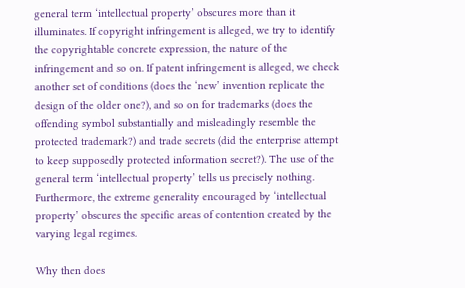general term ‘intellectual property’ obscures more than it illuminates. If copyright infringement is alleged, we try to identify the copyrightable concrete expression, the nature of the infringement and so on. If patent infringement is alleged, we check another set of conditions (does the ‘new’ invention replicate the design of the older one?), and so on for trademarks (does the offending symbol substantially and misleadingly resemble the protected trademark?) and trade secrets (did the enterprise attempt to keep supposedly protected information secret?). The use of the general term ‘intellectual property’ tells us precisely nothing. Furthermore, the extreme generality encouraged by ‘intellectual property’ obscures the specific areas of contention created by the varying legal regimes.

Why then does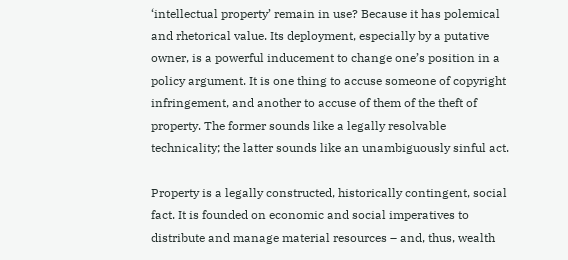‘intellectual property’ remain in use? Because it has polemical and rhetorical value. Its deployment, especially by a putative owner, is a powerful inducement to change one’s position in a policy argument. It is one thing to accuse someone of copyright infringement, and another to accuse of them of the theft of property. The former sounds like a legally resolvable technicality; the latter sounds like an unambiguously sinful act.

Property is a legally constructed, historically contingent, social fact. It is founded on economic and social imperatives to distribute and manage material resources – and, thus, wealth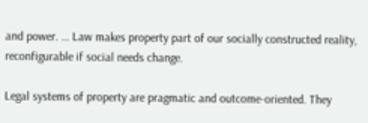and power. … Law makes property part of our socially constructed reality, reconfigurable if social needs change.

Legal systems of property are pragmatic and outcome-oriented. They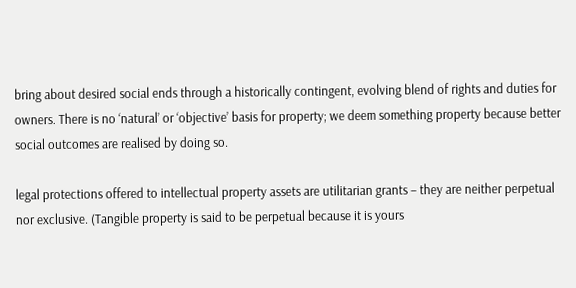bring about desired social ends through a historically contingent, evolving blend of rights and duties for owners. There is no ‘natural’ or ‘objective’ basis for property; we deem something property because better social outcomes are realised by doing so.

legal protections offered to intellectual property assets are utilitarian grants – they are neither perpetual nor exclusive. (Tangible property is said to be perpetual because it is yours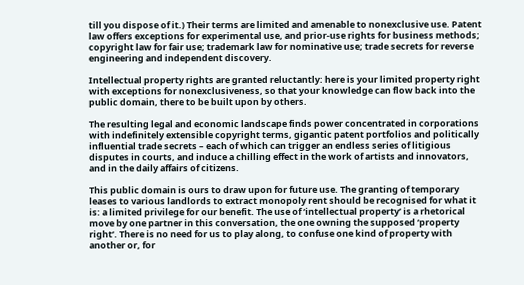till you dispose of it.) Their terms are limited and amenable to nonexclusive use. Patent law offers exceptions for experimental use, and prior-use rights for business methods; copyright law for fair use; trademark law for nominative use; trade secrets for reverse engineering and independent discovery.

Intellectual property rights are granted reluctantly: here is your limited property right with exceptions for nonexclusiveness, so that your knowledge can flow back into the public domain, there to be built upon by others.

The resulting legal and economic landscape finds power concentrated in corporations with indefinitely extensible copyright terms, gigantic patent portfolios and politically influential trade secrets – each of which can trigger an endless series of litigious disputes in courts, and induce a chilling effect in the work of artists and innovators, and in the daily affairs of citizens.

This public domain is ours to draw upon for future use. The granting of temporary leases to various landlords to extract monopoly rent should be recognised for what it is: a limited privilege for our benefit. The use of ‘intellectual property’ is a rhetorical move by one partner in this conversation, the one owning the supposed ‘property right’. There is no need for us to play along, to confuse one kind of property with another or, for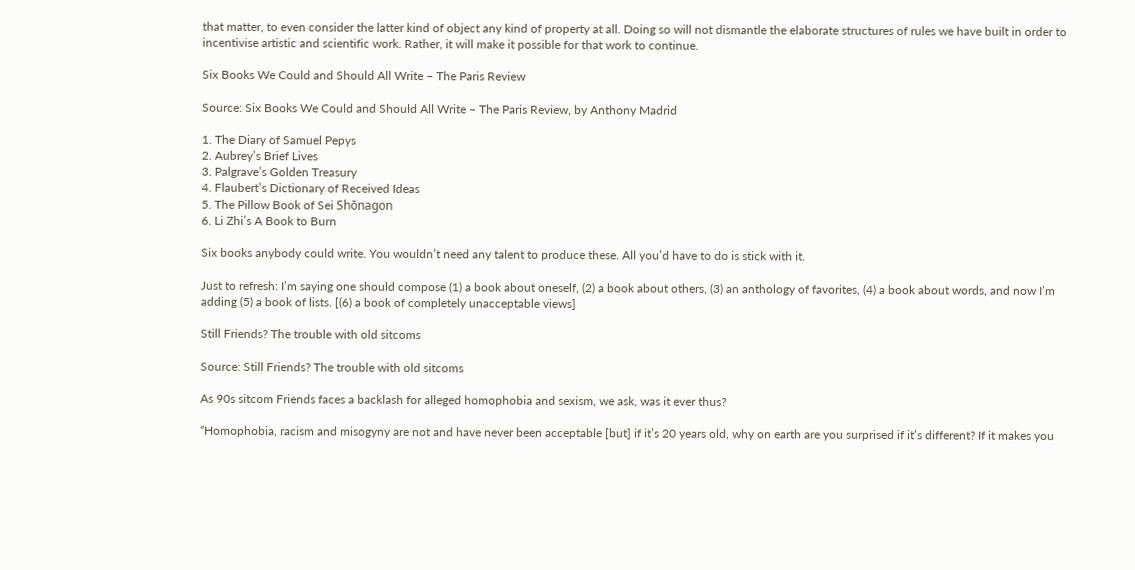that matter, to even consider the latter kind of object any kind of property at all. Doing so will not dismantle the elaborate structures of rules we have built in order to incentivise artistic and scientific work. Rather, it will make it possible for that work to continue.

Six Books We Could and Should All Write – The Paris Review

Source: Six Books We Could and Should All Write – The Paris Review, by Anthony Madrid

1. The Diary of Samuel Pepys
2. Aubrey’s Brief Lives
3. Palgrave’s Golden Treasury
4. Flaubert’s Dictionary of Received Ideas
5. The Pillow Book of Sei Shōnagon
6. Li Zhi’s A Book to Burn

Six books anybody could write. You wouldn’t need any talent to produce these. All you’d have to do is stick with it.

Just to refresh: I’m saying one should compose (1) a book about oneself, (2) a book about others, (3) an anthology of favorites, (4) a book about words, and now I’m adding (5) a book of lists. [(6) a book of completely unacceptable views]

Still Friends? The trouble with old sitcoms

Source: Still Friends? The trouble with old sitcoms

As 90s sitcom Friends faces a backlash for alleged homophobia and sexism, we ask, was it ever thus?

“Homophobia, racism and misogyny are not and have never been acceptable [but] if it’s 20 years old, why on earth are you surprised if it’s different? If it makes you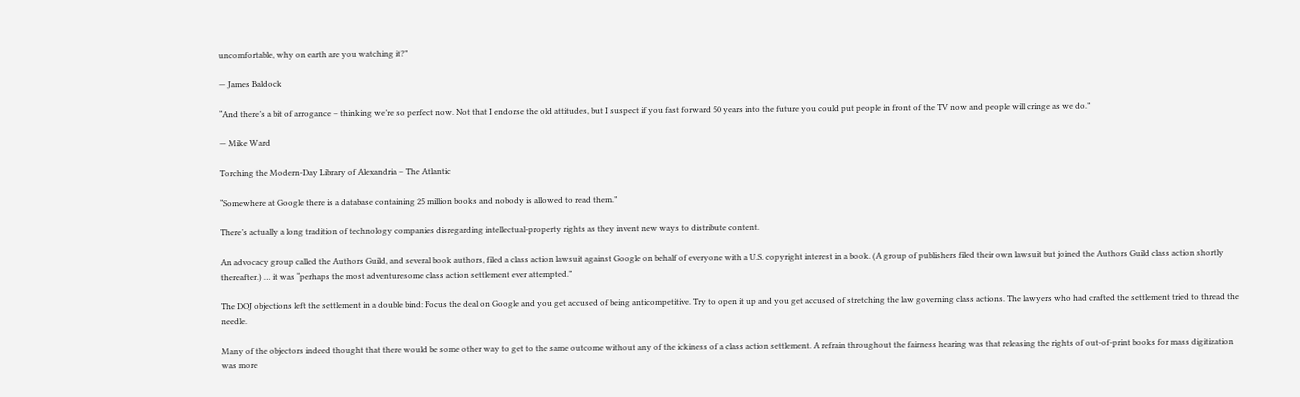uncomfortable, why on earth are you watching it?”

— James Baldock

“And there’s a bit of arrogance – thinking we’re so perfect now. Not that I endorse the old attitudes, but I suspect if you fast forward 50 years into the future you could put people in front of the TV now and people will cringe as we do.”

— Mike Ward

Torching the Modern-Day Library of Alexandria – The Atlantic

“Somewhere at Google there is a database containing 25 million books and nobody is allowed to read them.”

There’s actually a long tradition of technology companies disregarding intellectual-property rights as they invent new ways to distribute content.

An advocacy group called the Authors Guild, and several book authors, filed a class action lawsuit against Google on behalf of everyone with a U.S. copyright interest in a book. (A group of publishers filed their own lawsuit but joined the Authors Guild class action shortly thereafter.) … it was “perhaps the most adventuresome class action settlement ever attempted.”

The DOJ objections left the settlement in a double bind: Focus the deal on Google and you get accused of being anticompetitive. Try to open it up and you get accused of stretching the law governing class actions. The lawyers who had crafted the settlement tried to thread the needle.

Many of the objectors indeed thought that there would be some other way to get to the same outcome without any of the ickiness of a class action settlement. A refrain throughout the fairness hearing was that releasing the rights of out-of-print books for mass digitization was more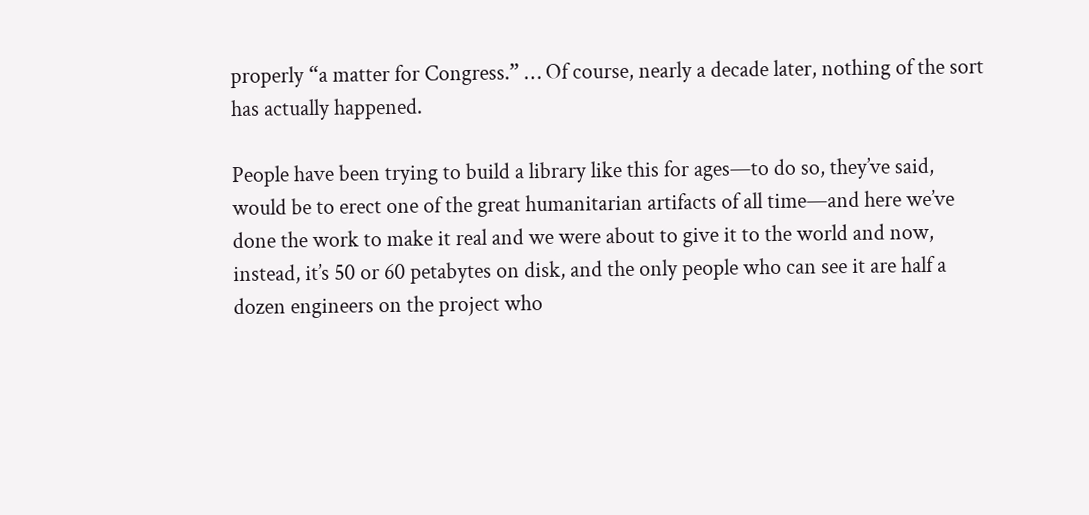properly “a matter for Congress.” … Of course, nearly a decade later, nothing of the sort has actually happened.

People have been trying to build a library like this for ages—to do so, they’ve said, would be to erect one of the great humanitarian artifacts of all time—and here we’ve done the work to make it real and we were about to give it to the world and now, instead, it’s 50 or 60 petabytes on disk, and the only people who can see it are half a dozen engineers on the project who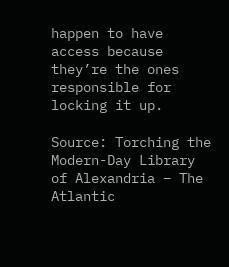happen to have access because they’re the ones responsible for locking it up.

Source: Torching the Modern-Day Library of Alexandria – The Atlantic